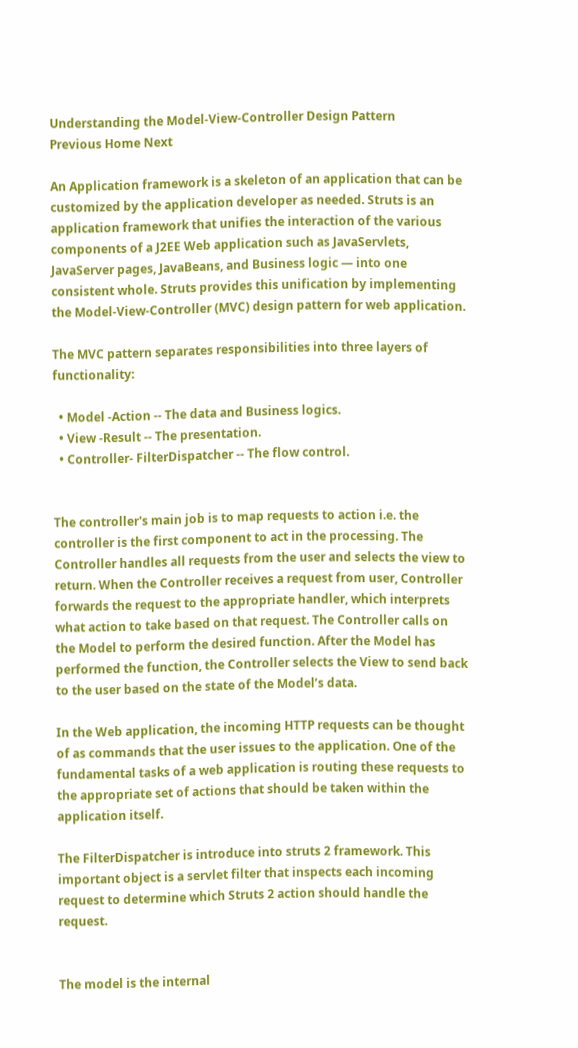Understanding the Model-View-Controller Design Pattern
Previous Home Next

An Application framework is a skeleton of an application that can be customized by the application developer as needed. Struts is an application framework that unifies the interaction of the various components of a J2EE Web application such as JavaServlets, JavaServer pages, JavaBeans, and Business logic — into one consistent whole. Struts provides this unification by implementing the Model-View-Controller (MVC) design pattern for web application.

The MVC pattern separates responsibilities into three layers of functionality:

  • Model -Action -- The data and Business logics.
  • View -Result -- The presentation.
  • Controller- FilterDispatcher -- The flow control.


The controller's main job is to map requests to action i.e. the controller is the first component to act in the processing. The Controller handles all requests from the user and selects the view to return. When the Controller receives a request from user, Controller forwards the request to the appropriate handler, which interprets what action to take based on that request. The Controller calls on the Model to perform the desired function. After the Model has performed the function, the Controller selects the View to send back to the user based on the state of the Model’s data.

In the Web application, the incoming HTTP requests can be thought of as commands that the user issues to the application. One of the fundamental tasks of a web application is routing these requests to the appropriate set of actions that should be taken within the application itself.

The FilterDispatcher is introduce into struts 2 framework. This important object is a servlet filter that inspects each incoming request to determine which Struts 2 action should handle the request.


The model is the internal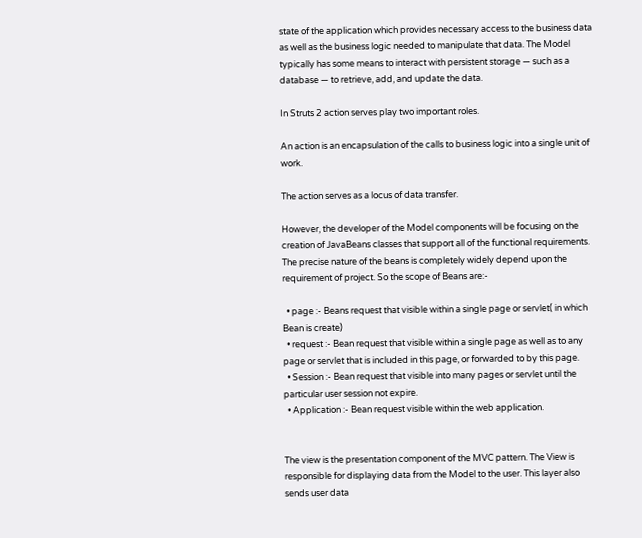state of the application which provides necessary access to the business data as well as the business logic needed to manipulate that data. The Model typically has some means to interact with persistent storage — such as a database — to retrieve, add, and update the data.

In Struts 2 action serves play two important roles.

An action is an encapsulation of the calls to business logic into a single unit of work.

The action serves as a locus of data transfer.

However, the developer of the Model components will be focusing on the creation of JavaBeans classes that support all of the functional requirements. The precise nature of the beans is completely widely depend upon the requirement of project. So the scope of Beans are:-

  • page :- Beans request that visible within a single page or servlet( in which Bean is create)
  • request :- Bean request that visible within a single page as well as to any page or servlet that is included in this page, or forwarded to by this page.
  • Session :- Bean request that visible into many pages or servlet until the particular user session not expire.
  • Application :- Bean request visible within the web application.


The view is the presentation component of the MVC pattern. The View is responsible for displaying data from the Model to the user. This layer also sends user data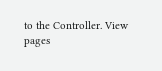to the Controller. View pages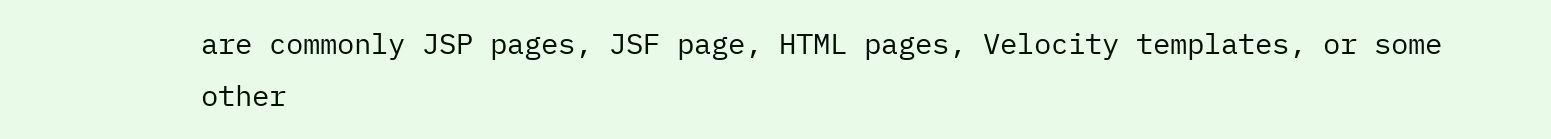are commonly JSP pages, JSF page, HTML pages, Velocity templates, or some other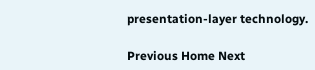presentation-layer technology.

Previous Home Next